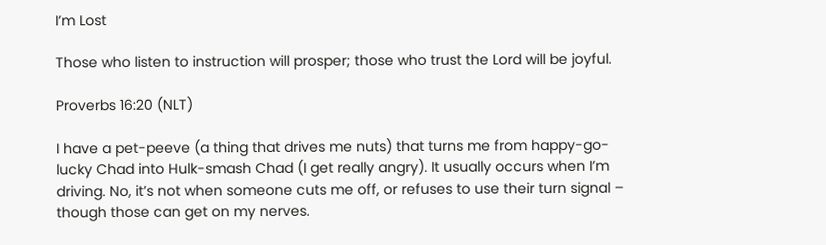I’m Lost

Those who listen to instruction will prosper; those who trust the Lord will be joyful.

Proverbs 16:20 (NLT)

I have a pet-peeve (a thing that drives me nuts) that turns me from happy-go-lucky Chad into Hulk-smash Chad (I get really angry). It usually occurs when I’m driving. No, it’s not when someone cuts me off, or refuses to use their turn signal – though those can get on my nerves.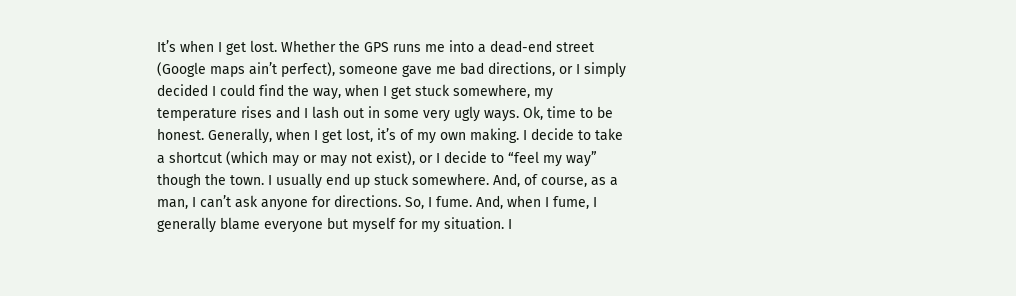It’s when I get lost. Whether the GPS runs me into a dead-end street (Google maps ain’t perfect), someone gave me bad directions, or I simply decided I could find the way, when I get stuck somewhere, my temperature rises and I lash out in some very ugly ways. Ok, time to be honest. Generally, when I get lost, it’s of my own making. I decide to take a shortcut (which may or may not exist), or I decide to “feel my way” though the town. I usually end up stuck somewhere. And, of course, as a man, I can’t ask anyone for directions. So, I fume. And, when I fume, I generally blame everyone but myself for my situation. I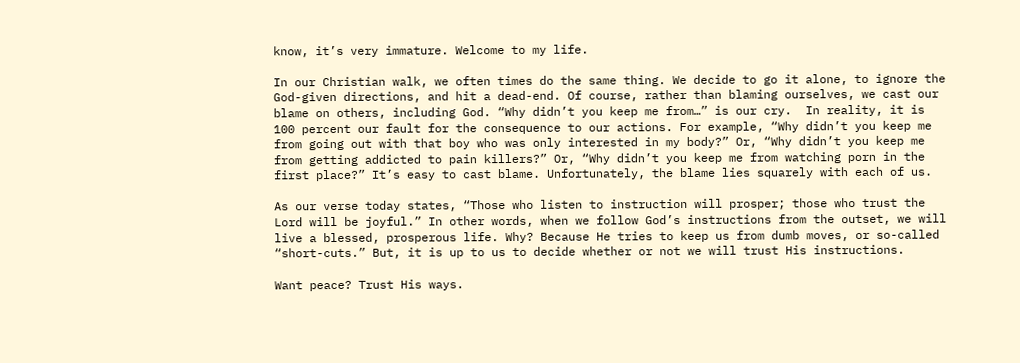know, it’s very immature. Welcome to my life.

In our Christian walk, we often times do the same thing. We decide to go it alone, to ignore the God-given directions, and hit a dead-end. Of course, rather than blaming ourselves, we cast our blame on others, including God. “Why didn’t you keep me from…” is our cry.  In reality, it is 100 percent our fault for the consequence to our actions. For example, “Why didn’t you keep me from going out with that boy who was only interested in my body?” Or, “Why didn’t you keep me from getting addicted to pain killers?” Or, “Why didn’t you keep me from watching porn in the first place?” It’s easy to cast blame. Unfortunately, the blame lies squarely with each of us.

As our verse today states, “Those who listen to instruction will prosper; those who trust the Lord will be joyful.” In other words, when we follow God’s instructions from the outset, we will live a blessed, prosperous life. Why? Because He tries to keep us from dumb moves, or so-called “short-cuts.” But, it is up to us to decide whether or not we will trust His instructions.

Want peace? Trust His ways.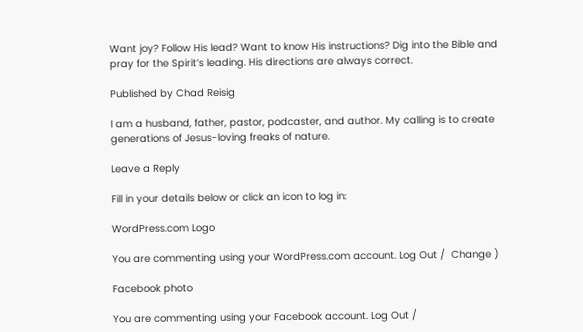Want joy? Follow His lead? Want to know His instructions? Dig into the Bible and pray for the Spirit’s leading. His directions are always correct.

Published by Chad Reisig

I am a husband, father, pastor, podcaster, and author. My calling is to create generations of Jesus-loving freaks of nature.

Leave a Reply

Fill in your details below or click an icon to log in:

WordPress.com Logo

You are commenting using your WordPress.com account. Log Out /  Change )

Facebook photo

You are commenting using your Facebook account. Log Out /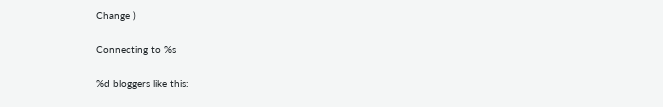Change )

Connecting to %s

%d bloggers like this: